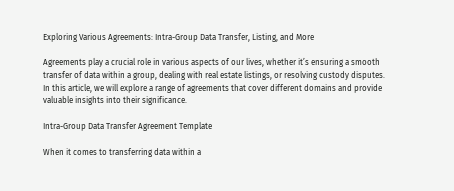Exploring Various Agreements: Intra-Group Data Transfer, Listing, and More

Agreements play a crucial role in various aspects of our lives, whether it’s ensuring a smooth transfer of data within a group, dealing with real estate listings, or resolving custody disputes. In this article, we will explore a range of agreements that cover different domains and provide valuable insights into their significance.

Intra-Group Data Transfer Agreement Template

When it comes to transferring data within a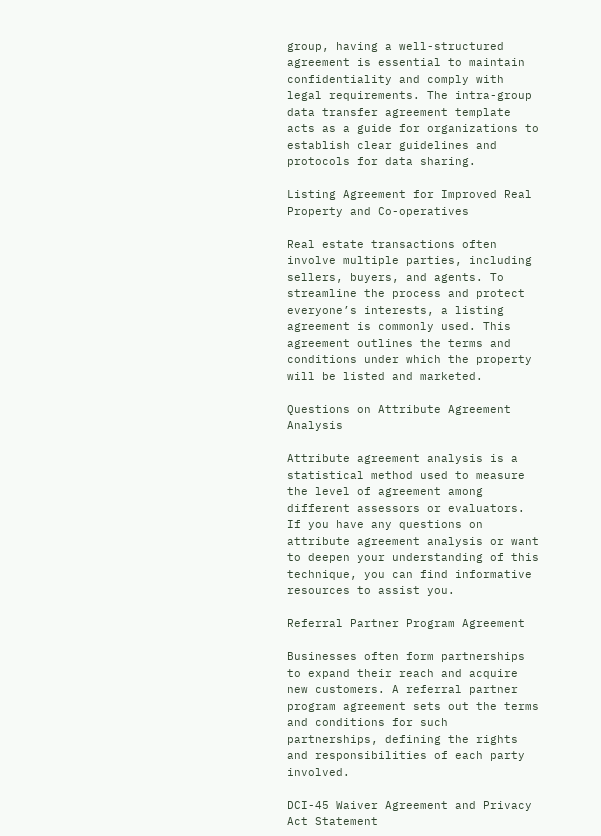group, having a well-structured agreement is essential to maintain confidentiality and comply with legal requirements. The intra-group data transfer agreement template acts as a guide for organizations to establish clear guidelines and protocols for data sharing.

Listing Agreement for Improved Real Property and Co-operatives

Real estate transactions often involve multiple parties, including sellers, buyers, and agents. To streamline the process and protect everyone’s interests, a listing agreement is commonly used. This agreement outlines the terms and conditions under which the property will be listed and marketed.

Questions on Attribute Agreement Analysis

Attribute agreement analysis is a statistical method used to measure the level of agreement among different assessors or evaluators. If you have any questions on attribute agreement analysis or want to deepen your understanding of this technique, you can find informative resources to assist you.

Referral Partner Program Agreement

Businesses often form partnerships to expand their reach and acquire new customers. A referral partner program agreement sets out the terms and conditions for such partnerships, defining the rights and responsibilities of each party involved.

DCI-45 Waiver Agreement and Privacy Act Statement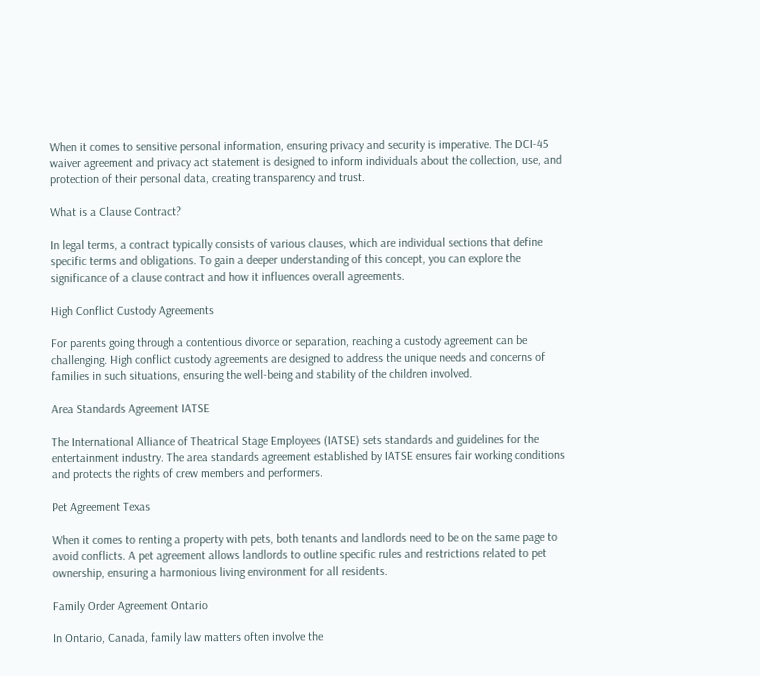When it comes to sensitive personal information, ensuring privacy and security is imperative. The DCI-45 waiver agreement and privacy act statement is designed to inform individuals about the collection, use, and protection of their personal data, creating transparency and trust.

What is a Clause Contract?

In legal terms, a contract typically consists of various clauses, which are individual sections that define specific terms and obligations. To gain a deeper understanding of this concept, you can explore the significance of a clause contract and how it influences overall agreements.

High Conflict Custody Agreements

For parents going through a contentious divorce or separation, reaching a custody agreement can be challenging. High conflict custody agreements are designed to address the unique needs and concerns of families in such situations, ensuring the well-being and stability of the children involved.

Area Standards Agreement IATSE

The International Alliance of Theatrical Stage Employees (IATSE) sets standards and guidelines for the entertainment industry. The area standards agreement established by IATSE ensures fair working conditions and protects the rights of crew members and performers.

Pet Agreement Texas

When it comes to renting a property with pets, both tenants and landlords need to be on the same page to avoid conflicts. A pet agreement allows landlords to outline specific rules and restrictions related to pet ownership, ensuring a harmonious living environment for all residents.

Family Order Agreement Ontario

In Ontario, Canada, family law matters often involve the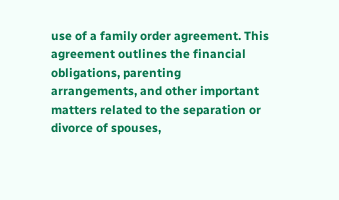use of a family order agreement. This agreement outlines the financial obligations, parenting arrangements, and other important matters related to the separation or divorce of spouses,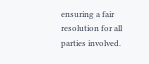ensuring a fair resolution for all parties involved.